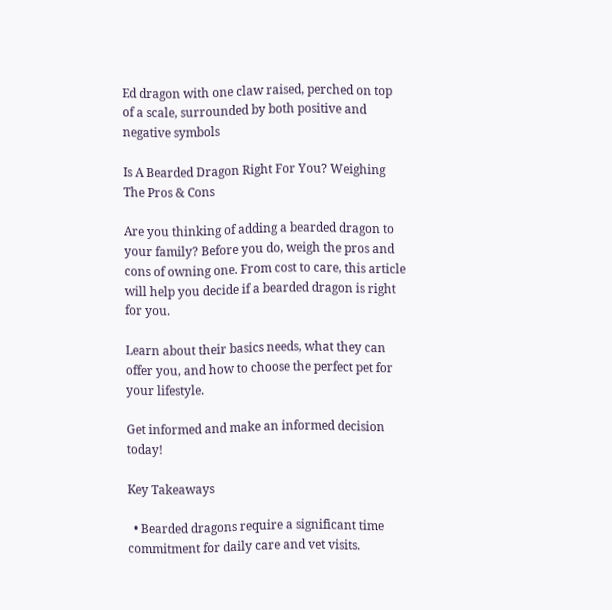Ed dragon with one claw raised, perched on top of a scale, surrounded by both positive and negative symbols

Is A Bearded Dragon Right For You? Weighing The Pros & Cons

Are you thinking of adding a bearded dragon to your family? Before you do, weigh the pros and cons of owning one. From cost to care, this article will help you decide if a bearded dragon is right for you.

Learn about their basics needs, what they can offer you, and how to choose the perfect pet for your lifestyle.

Get informed and make an informed decision today!

Key Takeaways

  • Bearded dragons require a significant time commitment for daily care and vet visits.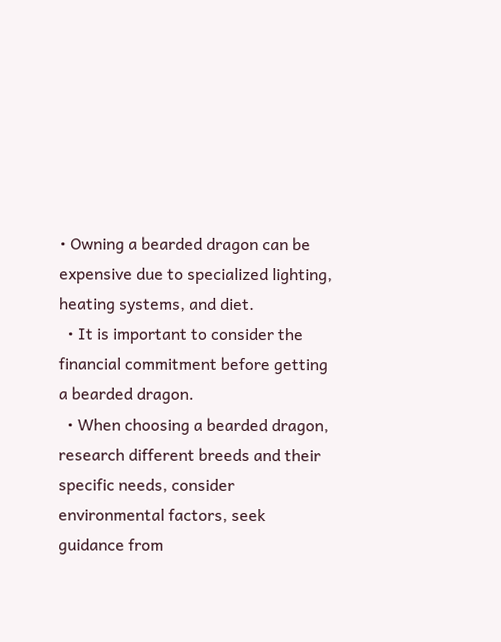• Owning a bearded dragon can be expensive due to specialized lighting, heating systems, and diet.
  • It is important to consider the financial commitment before getting a bearded dragon.
  • When choosing a bearded dragon, research different breeds and their specific needs, consider environmental factors, seek guidance from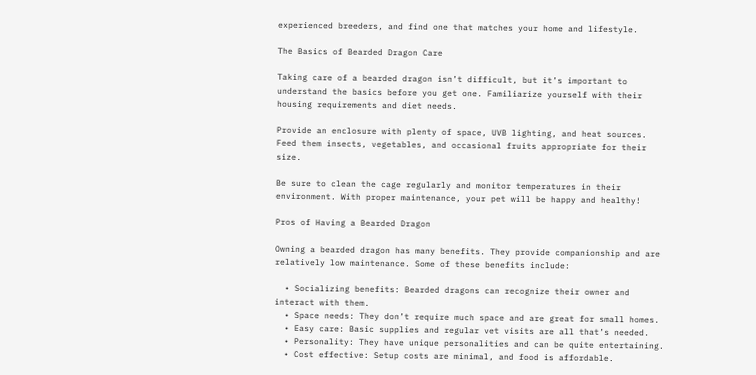experienced breeders, and find one that matches your home and lifestyle.

The Basics of Bearded Dragon Care

Taking care of a bearded dragon isn’t difficult, but it’s important to understand the basics before you get one. Familiarize yourself with their housing requirements and diet needs.

Provide an enclosure with plenty of space, UVB lighting, and heat sources. Feed them insects, vegetables, and occasional fruits appropriate for their size.

Be sure to clean the cage regularly and monitor temperatures in their environment. With proper maintenance, your pet will be happy and healthy!

Pros of Having a Bearded Dragon

Owning a bearded dragon has many benefits. They provide companionship and are relatively low maintenance. Some of these benefits include:

  • Socializing benefits: Bearded dragons can recognize their owner and interact with them.
  • Space needs: They don’t require much space and are great for small homes.
  • Easy care: Basic supplies and regular vet visits are all that’s needed.
  • Personality: They have unique personalities and can be quite entertaining.
  • Cost effective: Setup costs are minimal, and food is affordable.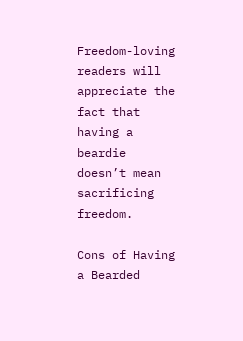Freedom-loving readers will appreciate the fact that having a beardie doesn’t mean sacrificing freedom.

Cons of Having a Bearded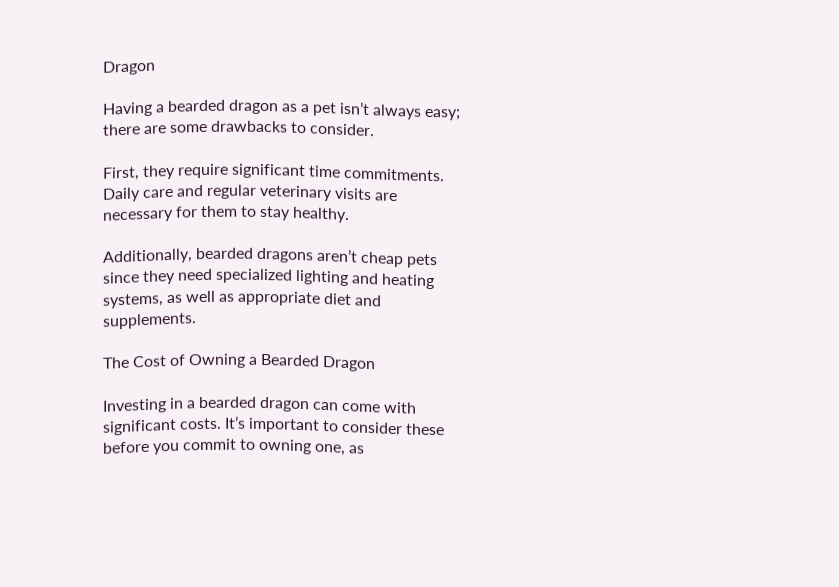Dragon

Having a bearded dragon as a pet isn’t always easy; there are some drawbacks to consider.

First, they require significant time commitments. Daily care and regular veterinary visits are necessary for them to stay healthy.

Additionally, bearded dragons aren’t cheap pets since they need specialized lighting and heating systems, as well as appropriate diet and supplements.

The Cost of Owning a Bearded Dragon

Investing in a bearded dragon can come with significant costs. It’s important to consider these before you commit to owning one, as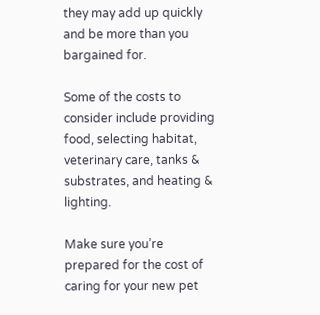they may add up quickly and be more than you bargained for.

Some of the costs to consider include providing food, selecting habitat, veterinary care, tanks & substrates, and heating & lighting.

Make sure you’re prepared for the cost of caring for your new pet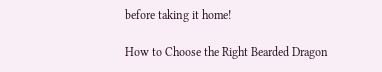before taking it home!

How to Choose the Right Bearded Dragon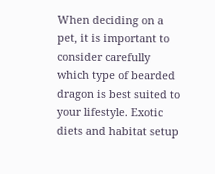When deciding on a pet, it is important to consider carefully which type of bearded dragon is best suited to your lifestyle. Exotic diets and habitat setup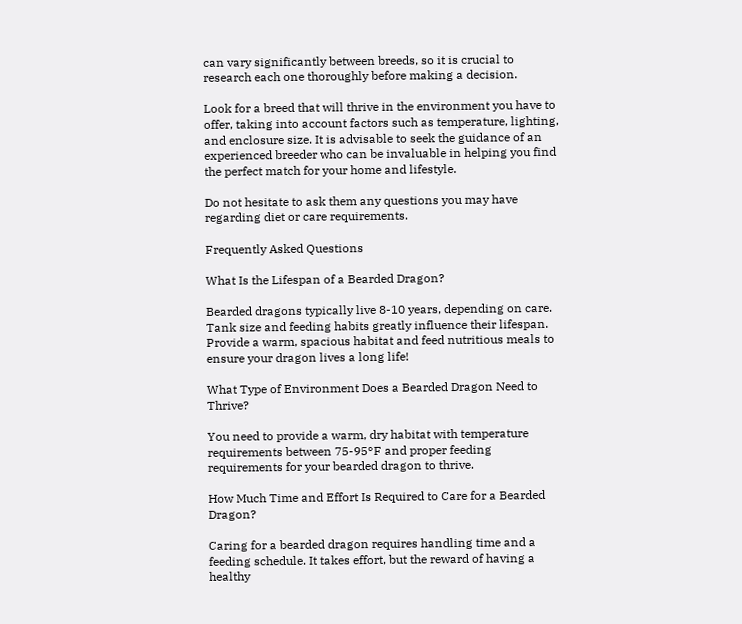can vary significantly between breeds, so it is crucial to research each one thoroughly before making a decision.

Look for a breed that will thrive in the environment you have to offer, taking into account factors such as temperature, lighting, and enclosure size. It is advisable to seek the guidance of an experienced breeder who can be invaluable in helping you find the perfect match for your home and lifestyle.

Do not hesitate to ask them any questions you may have regarding diet or care requirements.

Frequently Asked Questions

What Is the Lifespan of a Bearded Dragon?

Bearded dragons typically live 8-10 years, depending on care. Tank size and feeding habits greatly influence their lifespan. Provide a warm, spacious habitat and feed nutritious meals to ensure your dragon lives a long life!

What Type of Environment Does a Bearded Dragon Need to Thrive?

You need to provide a warm, dry habitat with temperature requirements between 75-95°F and proper feeding requirements for your bearded dragon to thrive.

How Much Time and Effort Is Required to Care for a Bearded Dragon?

Caring for a bearded dragon requires handling time and a feeding schedule. It takes effort, but the reward of having a healthy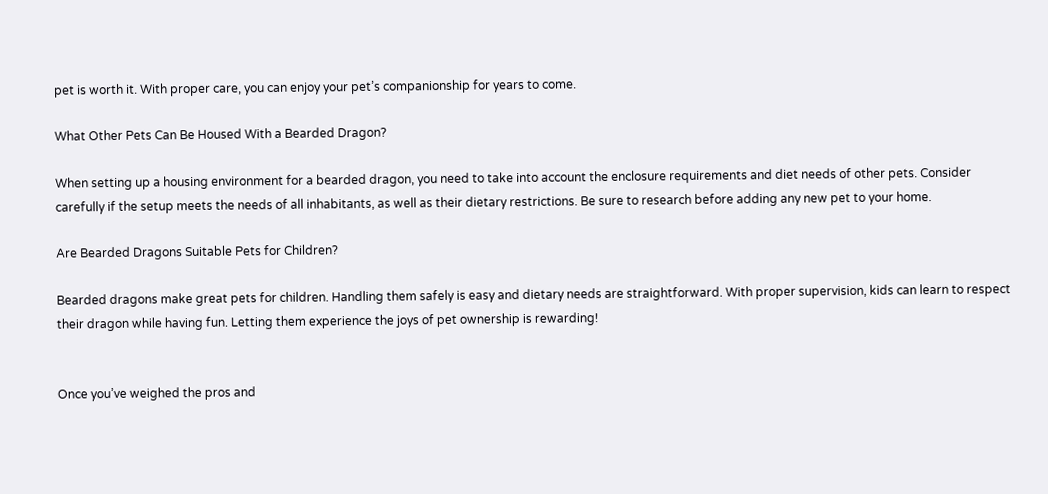pet is worth it. With proper care, you can enjoy your pet’s companionship for years to come.

What Other Pets Can Be Housed With a Bearded Dragon?

When setting up a housing environment for a bearded dragon, you need to take into account the enclosure requirements and diet needs of other pets. Consider carefully if the setup meets the needs of all inhabitants, as well as their dietary restrictions. Be sure to research before adding any new pet to your home.

Are Bearded Dragons Suitable Pets for Children?

Bearded dragons make great pets for children. Handling them safely is easy and dietary needs are straightforward. With proper supervision, kids can learn to respect their dragon while having fun. Letting them experience the joys of pet ownership is rewarding!


Once you’ve weighed the pros and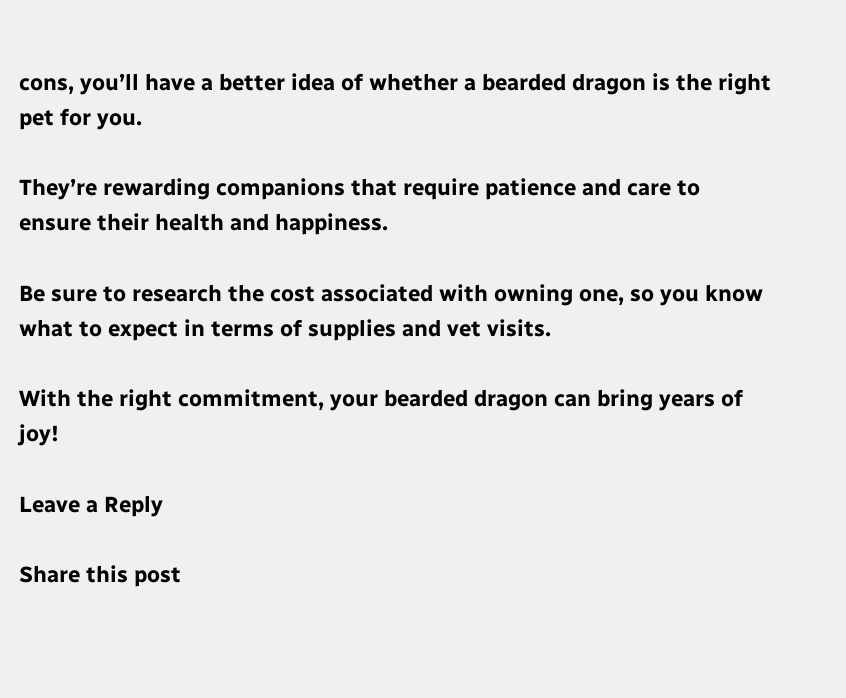cons, you’ll have a better idea of whether a bearded dragon is the right pet for you.

They’re rewarding companions that require patience and care to ensure their health and happiness.

Be sure to research the cost associated with owning one, so you know what to expect in terms of supplies and vet visits.

With the right commitment, your bearded dragon can bring years of joy!

Leave a Reply

Share this post